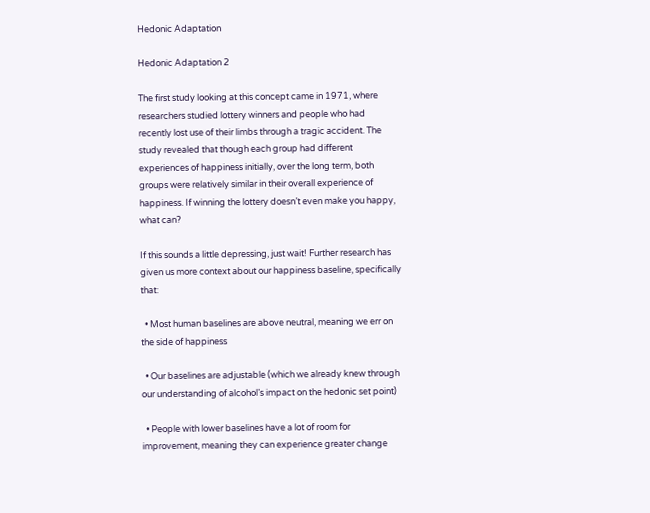Hedonic Adaptation

Hedonic Adaptation 2

The first study looking at this concept came in 1971, where researchers studied lottery winners and people who had recently lost use of their limbs through a tragic accident. The study revealed that though each group had different experiences of happiness initially, over the long term, both groups were relatively similar in their overall experience of happiness. If winning the lottery doesn’t even make you happy, what can?

If this sounds a little depressing, just wait! Further research has given us more context about our happiness baseline, specifically that:

  • Most human baselines are above neutral, meaning we err on the side of happiness

  • Our baselines are adjustable (which we already knew through our understanding of alcohol’s impact on the hedonic set point)

  • People with lower baselines have a lot of room for improvement, meaning they can experience greater change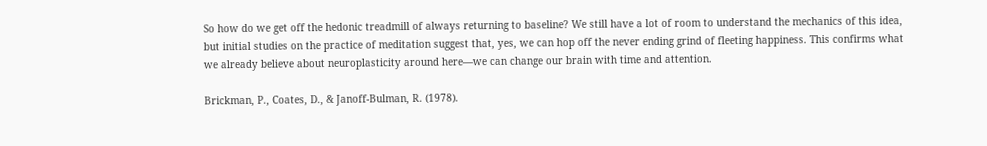So how do we get off the hedonic treadmill of always returning to baseline? We still have a lot of room to understand the mechanics of this idea, but initial studies on the practice of meditation suggest that, yes, we can hop off the never ending grind of fleeting happiness. This confirms what we already believe about neuroplasticity around here—we can change our brain with time and attention.

Brickman, P., Coates, D., & Janoff-Bulman, R. (1978).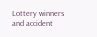Lottery winners and accident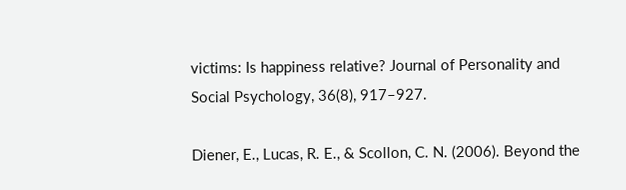victims: Is happiness relative? Journal of Personality and Social Psychology, 36(8), 917–927.

Diener, E., Lucas, R. E., & Scollon, C. N. (2006). Beyond the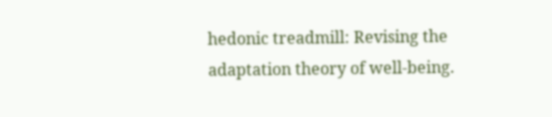hedonic treadmill: Revising the adaptation theory of well-being.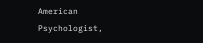American Psychologist,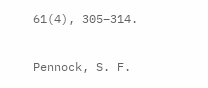61(4), 305–314.

Pennock, S. F.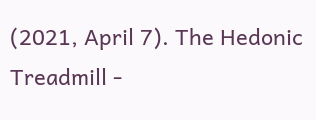(2021, April 7). The Hedonic Treadmill -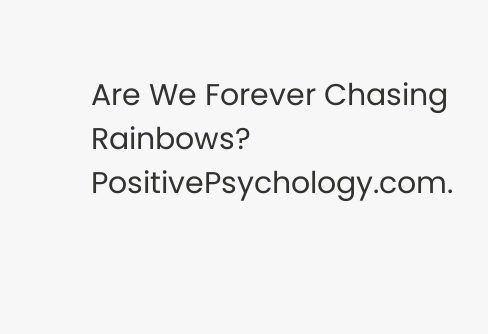Are We Forever Chasing Rainbows? PositivePsychology.com.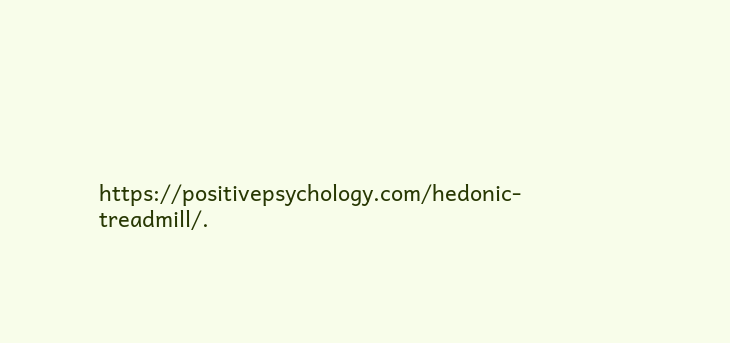https://positivepsychology.com/hedonic-treadmill/.